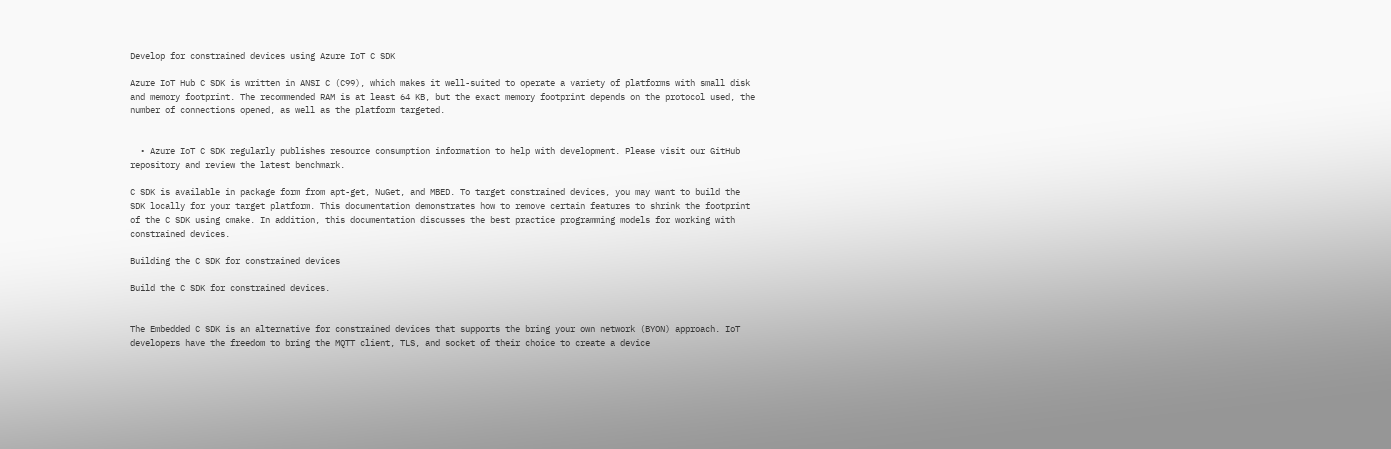Develop for constrained devices using Azure IoT C SDK

Azure IoT Hub C SDK is written in ANSI C (C99), which makes it well-suited to operate a variety of platforms with small disk and memory footprint. The recommended RAM is at least 64 KB, but the exact memory footprint depends on the protocol used, the number of connections opened, as well as the platform targeted.


  • Azure IoT C SDK regularly publishes resource consumption information to help with development. Please visit our GitHub repository and review the latest benchmark.

C SDK is available in package form from apt-get, NuGet, and MBED. To target constrained devices, you may want to build the SDK locally for your target platform. This documentation demonstrates how to remove certain features to shrink the footprint of the C SDK using cmake. In addition, this documentation discusses the best practice programming models for working with constrained devices.

Building the C SDK for constrained devices

Build the C SDK for constrained devices.


The Embedded C SDK is an alternative for constrained devices that supports the bring your own network (BYON) approach. IoT developers have the freedom to bring the MQTT client, TLS, and socket of their choice to create a device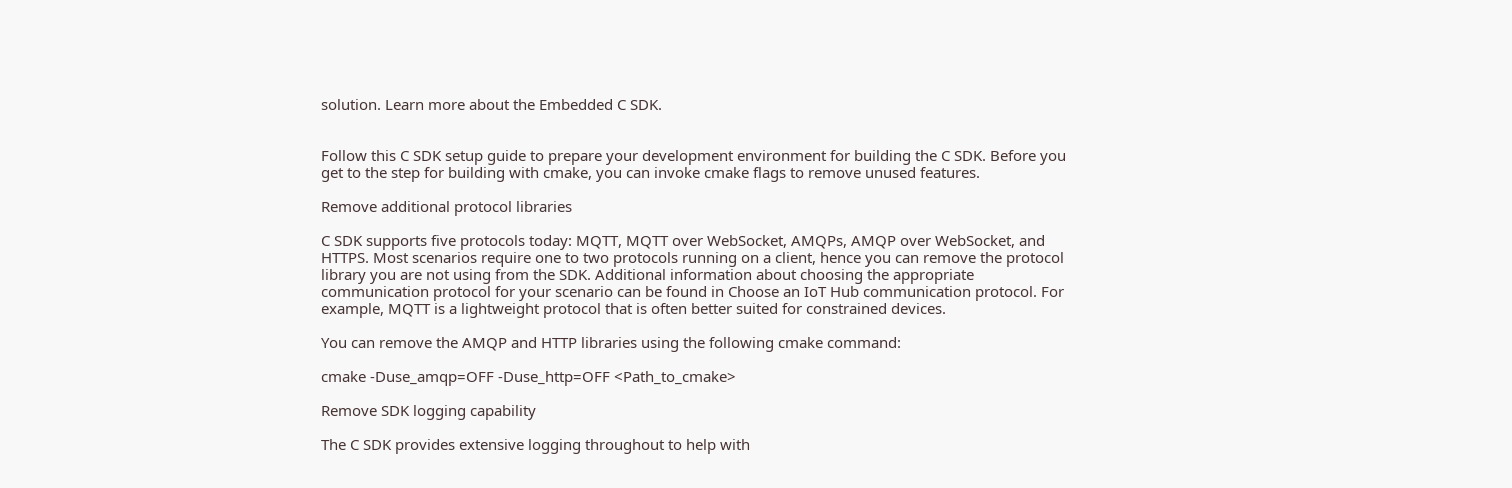solution. Learn more about the Embedded C SDK.


Follow this C SDK setup guide to prepare your development environment for building the C SDK. Before you get to the step for building with cmake, you can invoke cmake flags to remove unused features.

Remove additional protocol libraries

C SDK supports five protocols today: MQTT, MQTT over WebSocket, AMQPs, AMQP over WebSocket, and HTTPS. Most scenarios require one to two protocols running on a client, hence you can remove the protocol library you are not using from the SDK. Additional information about choosing the appropriate communication protocol for your scenario can be found in Choose an IoT Hub communication protocol. For example, MQTT is a lightweight protocol that is often better suited for constrained devices.

You can remove the AMQP and HTTP libraries using the following cmake command:

cmake -Duse_amqp=OFF -Duse_http=OFF <Path_to_cmake>

Remove SDK logging capability

The C SDK provides extensive logging throughout to help with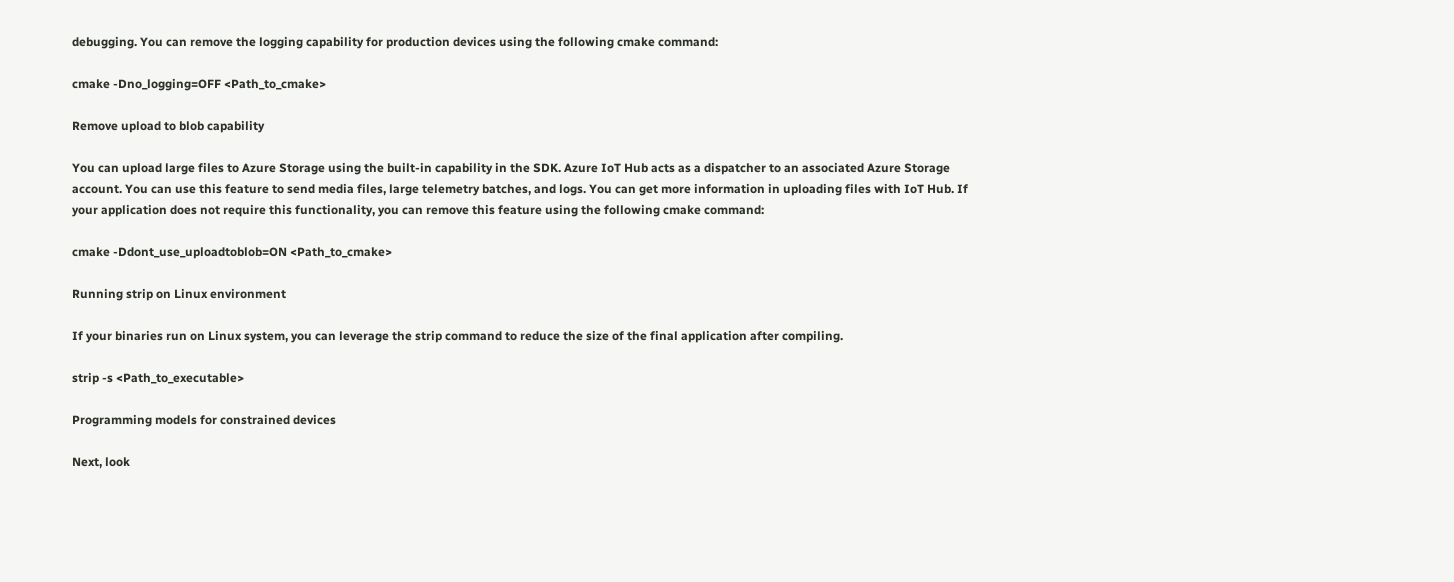debugging. You can remove the logging capability for production devices using the following cmake command:

cmake -Dno_logging=OFF <Path_to_cmake>

Remove upload to blob capability

You can upload large files to Azure Storage using the built-in capability in the SDK. Azure IoT Hub acts as a dispatcher to an associated Azure Storage account. You can use this feature to send media files, large telemetry batches, and logs. You can get more information in uploading files with IoT Hub. If your application does not require this functionality, you can remove this feature using the following cmake command:

cmake -Ddont_use_uploadtoblob=ON <Path_to_cmake>

Running strip on Linux environment

If your binaries run on Linux system, you can leverage the strip command to reduce the size of the final application after compiling.

strip -s <Path_to_executable>

Programming models for constrained devices

Next, look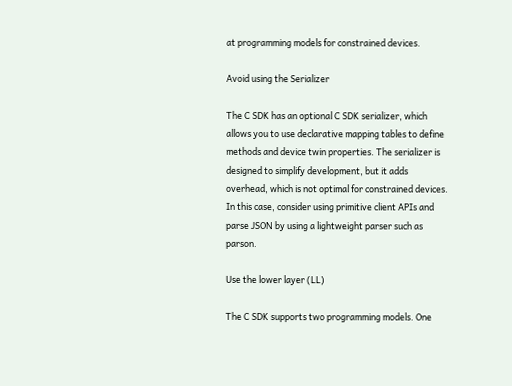at programming models for constrained devices.

Avoid using the Serializer

The C SDK has an optional C SDK serializer, which allows you to use declarative mapping tables to define methods and device twin properties. The serializer is designed to simplify development, but it adds overhead, which is not optimal for constrained devices. In this case, consider using primitive client APIs and parse JSON by using a lightweight parser such as parson.

Use the lower layer (LL)

The C SDK supports two programming models. One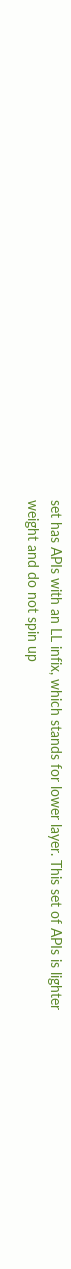set has APIs with an LL infix, which stands for lower layer. This set of APIs is lighter weight and do not spin up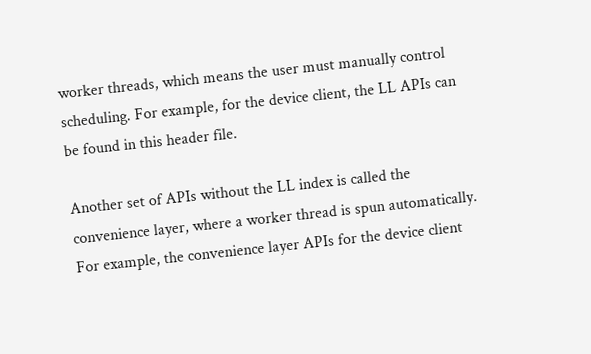worker threads, which means the user must manually control scheduling. For example, for the device client, the LL APIs can be found in this header file.

Another set of APIs without the LL index is called the convenience layer, where a worker thread is spun automatically. For example, the convenience layer APIs for the device client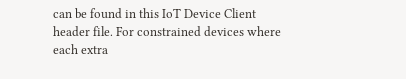can be found in this IoT Device Client header file. For constrained devices where each extra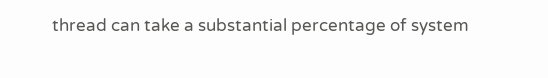thread can take a substantial percentage of system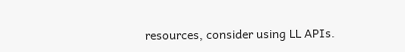resources, consider using LL APIs.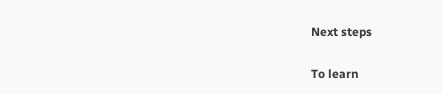Next steps

To learn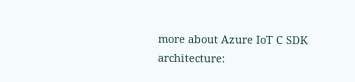more about Azure IoT C SDK architecture: